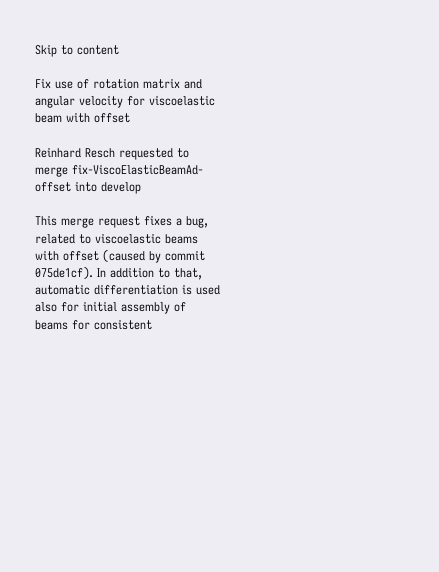Skip to content

Fix use of rotation matrix and angular velocity for viscoelastic beam with offset

Reinhard Resch requested to merge fix-ViscoElasticBeamAd-offset into develop

This merge request fixes a bug, related to viscoelastic beams with offset (caused by commit 075de1cf). In addition to that, automatic differentiation is used also for initial assembly of beams for consistent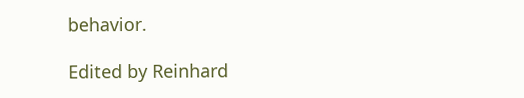behavior.

Edited by Reinhard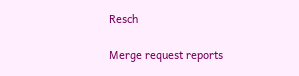Resch

Merge request reports